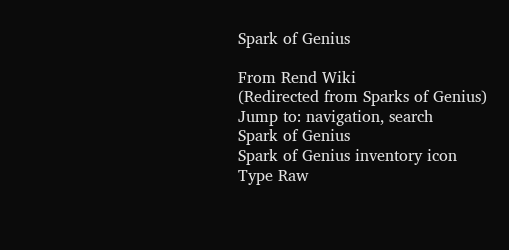Spark of Genius

From Rend Wiki
(Redirected from Sparks of Genius)
Jump to: navigation, search
Spark of Genius
Spark of Genius inventory icon
Type Raw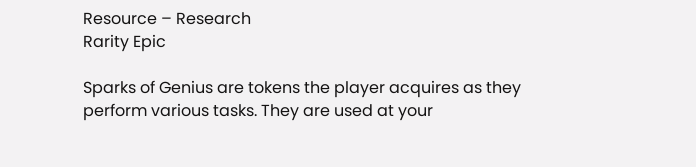Resource – Research
Rarity Epic

Sparks of Genius are tokens the player acquires as they perform various tasks. They are used at your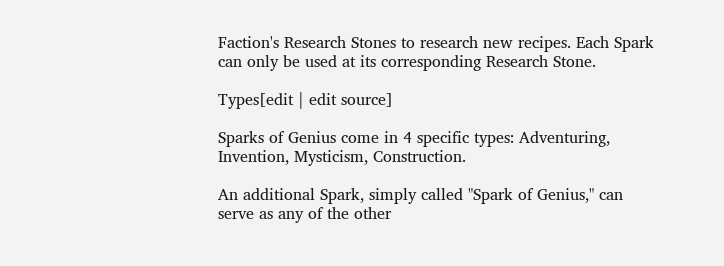Faction's Research Stones to research new recipes. Each Spark can only be used at its corresponding Research Stone.

Types[edit | edit source]

Sparks of Genius come in 4 specific types: Adventuring, Invention, Mysticism, Construction.

An additional Spark, simply called "Spark of Genius," can serve as any of the other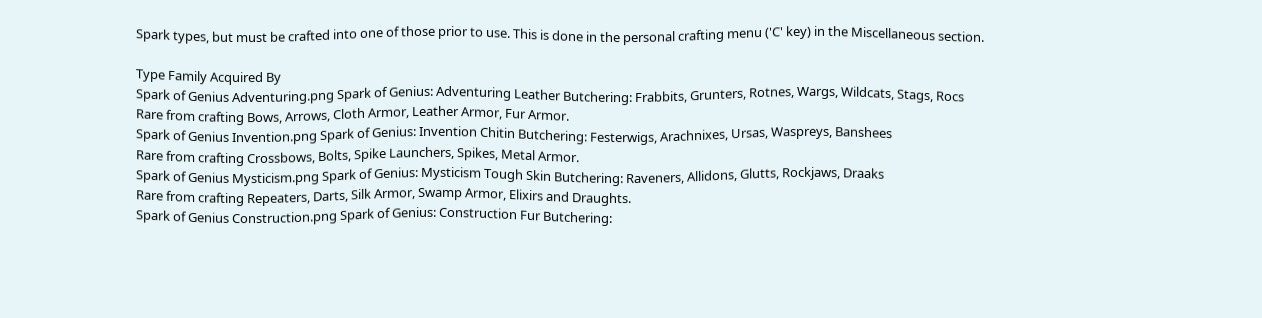Spark types, but must be crafted into one of those prior to use. This is done in the personal crafting menu ('C' key) in the Miscellaneous section.

Type Family Acquired By
Spark of Genius Adventuring.png Spark of Genius: Adventuring Leather Butchering: Frabbits, Grunters, Rotnes, Wargs, Wildcats, Stags, Rocs
Rare from crafting Bows, Arrows, Cloth Armor, Leather Armor, Fur Armor.
Spark of Genius Invention.png Spark of Genius: Invention Chitin Butchering: Festerwigs, Arachnixes, Ursas, Waspreys, Banshees
Rare from crafting Crossbows, Bolts, Spike Launchers, Spikes, Metal Armor.
Spark of Genius Mysticism.png Spark of Genius: Mysticism Tough Skin Butchering: Raveners, Allidons, Glutts, Rockjaws, Draaks
Rare from crafting Repeaters, Darts, Silk Armor, Swamp Armor, Elixirs and Draughts.
Spark of Genius Construction.png Spark of Genius: Construction Fur Butchering: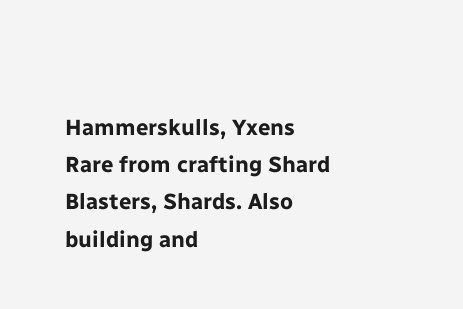Hammerskulls, Yxens
Rare from crafting Shard Blasters, Shards. Also building and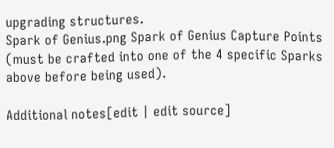upgrading structures.
Spark of Genius.png Spark of Genius Capture Points
(must be crafted into one of the 4 specific Sparks above before being used).

Additional notes[edit | edit source]